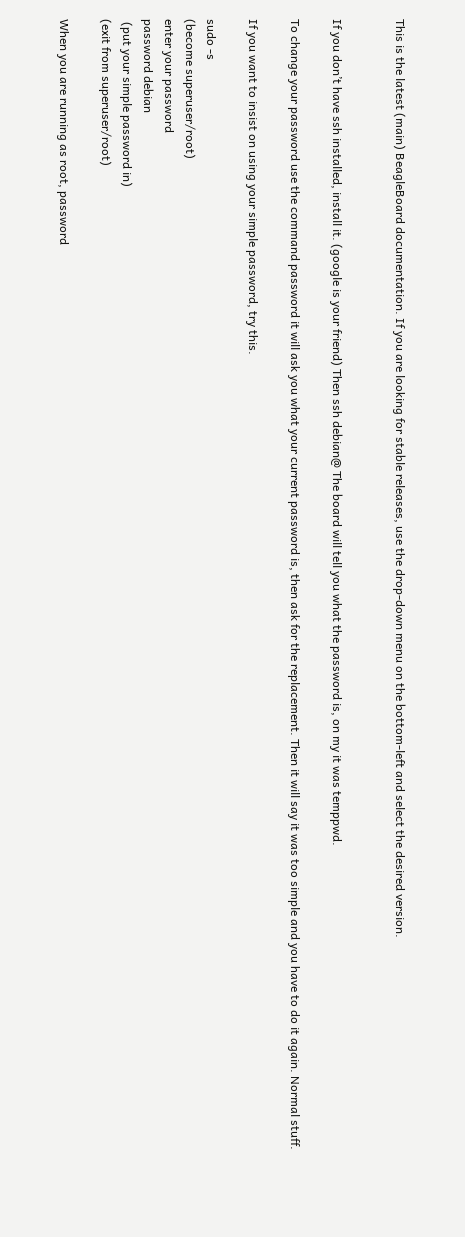This is the latest (main) BeagleBoard documentation. If you are looking for stable releases, use the drop-down menu on the bottom-left and select the desired version.


If you don’t have ssh installed, install it. (google is your friend) Then ssh debian@ The board will tell you what the password is, on my it was temppwd.

To change your password use the command password it will ask you what your current password is, then ask for the replacement. Then it will say it was too simple and you have to do it again. Normal stuff.

If you want to insist on using your simple password, try this.

sudo -s
(become superuser/root)
enter your password
password debian
 (put your simple password in)
(exit from superuser/root)

When you are running as root, password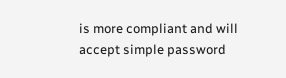is more compliant and will accept simple password